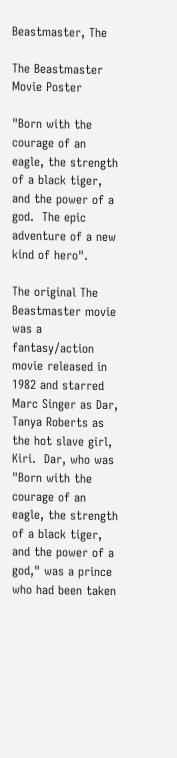Beastmaster, The

The Beastmaster Movie Poster

"Born with the courage of an eagle, the strength of a black tiger, and the power of a god.  The epic adventure of a new kind of hero".

The original The Beastmaster movie was a fantasy/action movie released in 1982 and starred Marc Singer as Dar, Tanya Roberts as the hot slave girl, Kiri.  Dar, who was "Born with the courage of an eagle, the strength of a black tiger, and the power of a god," was a prince who had been taken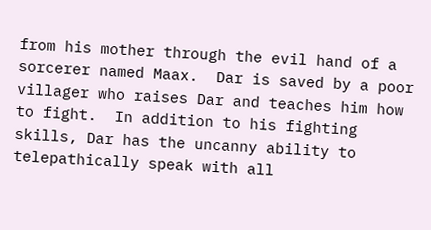from his mother through the evil hand of a sorcerer named Maax.  Dar is saved by a poor villager who raises Dar and teaches him how to fight.  In addition to his fighting skills, Dar has the uncanny ability to telepathically speak with all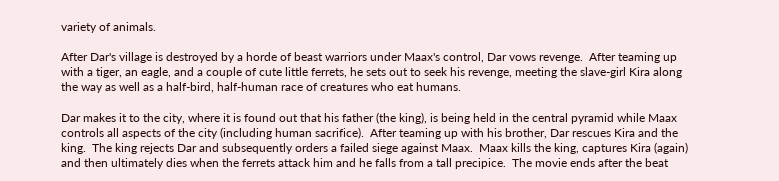variety of animals.

After Dar's village is destroyed by a horde of beast warriors under Maax's control, Dar vows revenge.  After teaming up with a tiger, an eagle, and a couple of cute little ferrets, he sets out to seek his revenge, meeting the slave-girl Kira along the way as well as a half-bird, half-human race of creatures who eat humans.

Dar makes it to the city, where it is found out that his father (the king), is being held in the central pyramid while Maax controls all aspects of the city (including human sacrifice).  After teaming up with his brother, Dar rescues Kira and the king.  The king rejects Dar and subsequently orders a failed siege against Maax.  Maax kills the king, captures Kira (again) and then ultimately dies when the ferrets attack him and he falls from a tall precipice.  The movie ends after the beat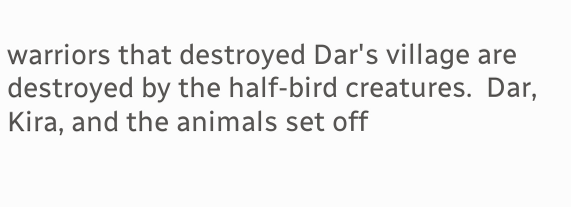warriors that destroyed Dar's village are destroyed by the half-bird creatures.  Dar, Kira, and the animals set off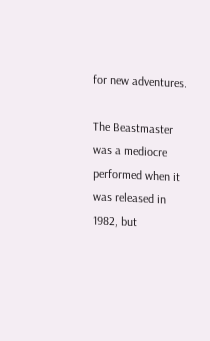for new adventures.

The Beastmaster was a mediocre performed when it was released in 1982, but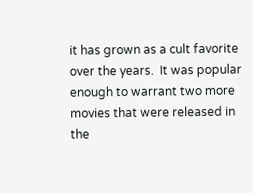it has grown as a cult favorite over the years.  It was popular enough to warrant two more movies that were released in the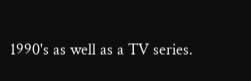1990's as well as a TV series.